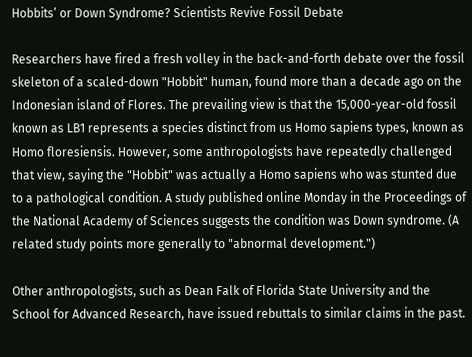Hobbits’ or Down Syndrome? Scientists Revive Fossil Debate

Researchers have fired a fresh volley in the back-and-forth debate over the fossil skeleton of a scaled-down "Hobbit" human, found more than a decade ago on the Indonesian island of Flores. The prevailing view is that the 15,000-year-old fossil known as LB1 represents a species distinct from us Homo sapiens types, known as Homo floresiensis. However, some anthropologists have repeatedly challenged that view, saying the "Hobbit" was actually a Homo sapiens who was stunted due to a pathological condition. A study published online Monday in the Proceedings of the National Academy of Sciences suggests the condition was Down syndrome. (A related study points more generally to "abnormal development.")

Other anthropologists, such as Dean Falk of Florida State University and the School for Advanced Research, have issued rebuttals to similar claims in the past.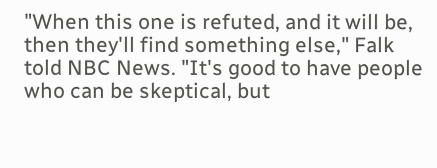"When this one is refuted, and it will be, then they'll find something else," Falk told NBC News. "It's good to have people who can be skeptical, but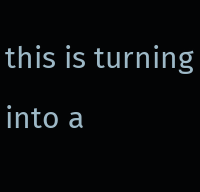this is turning into a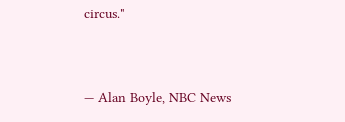circus."



— Alan Boyle, NBC News